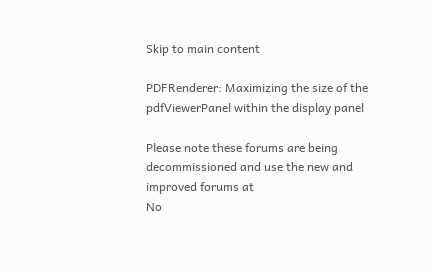Skip to main content

PDFRenderer: Maximizing the size of the pdfViewerPanel within the display panel

Please note these forums are being decommissioned and use the new and improved forums at
No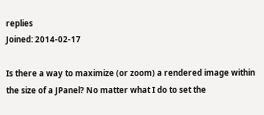replies
Joined: 2014-02-17

Is there a way to maximize (or zoom) a rendered image within the size of a JPanel? No matter what I do to set the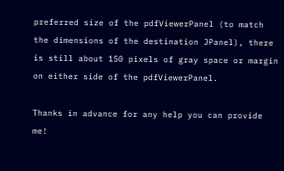preferred size of the pdfViewerPanel (to match the dimensions of the destination JPanel), there is still about 150 pixels of gray space or margin on either side of the pdfViewerPanel.

Thanks in advance for any help you can provide me!